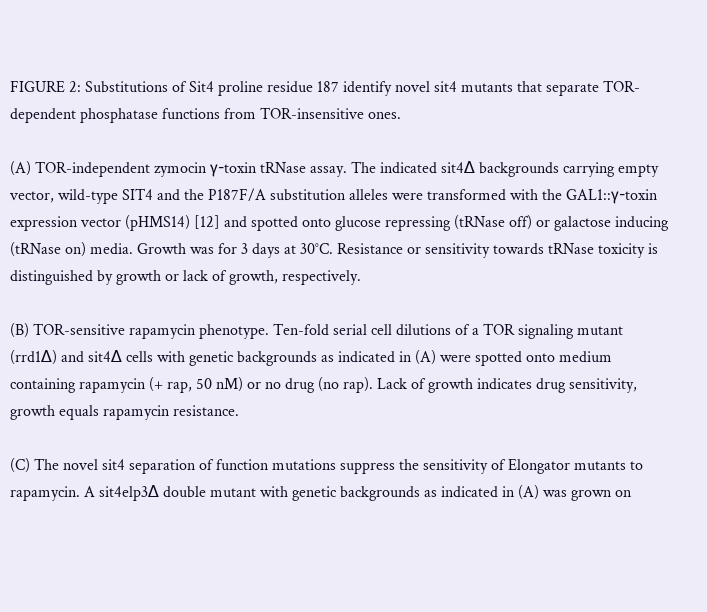FIGURE 2: Substitutions of Sit4 proline residue 187 identify novel sit4 mutants that separate TOR-dependent phosphatase functions from TOR-insensitive ones.

(A) TOR-independent zymocin γ-toxin tRNase assay. The indicated sit4∆ backgrounds carrying empty vector, wild-type SIT4 and the P187F/A substitution alleles were transformed with the GAL1::γ-toxin expression vector (pHMS14) [12] and spotted onto glucose repressing (tRNase off) or galactose inducing (tRNase on) media. Growth was for 3 days at 30°C. Resistance or sensitivity towards tRNase toxicity is distinguished by growth or lack of growth, respectively.

(B) TOR-sensitive rapamycin phenotype. Ten-fold serial cell dilutions of a TOR signaling mutant (rrd1∆) and sit4∆ cells with genetic backgrounds as indicated in (A) were spotted onto medium containing rapamycin (+ rap, 50 nM) or no drug (no rap). Lack of growth indicates drug sensitivity, growth equals rapamycin resistance.

(C) The novel sit4 separation of function mutations suppress the sensitivity of Elongator mutants to rapamycin. A sit4elp3∆ double mutant with genetic backgrounds as indicated in (A) was grown on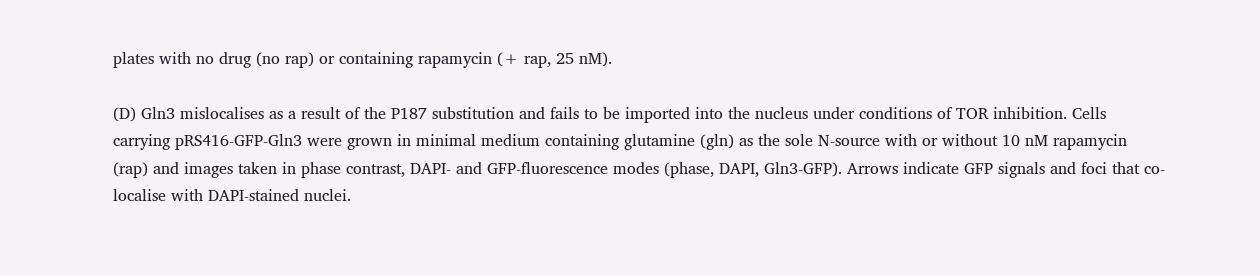plates with no drug (no rap) or containing rapamycin (+ rap, 25 nM).

(D) Gln3 mislocalises as a result of the P187 substitution and fails to be imported into the nucleus under conditions of TOR inhibition. Cells carrying pRS416-GFP-Gln3 were grown in minimal medium containing glutamine (gln) as the sole N-source with or without 10 nM rapamycin (rap) and images taken in phase contrast, DAPI- and GFP-fluorescence modes (phase, DAPI, Gln3-GFP). Arrows indicate GFP signals and foci that co-localise with DAPI-stained nuclei.